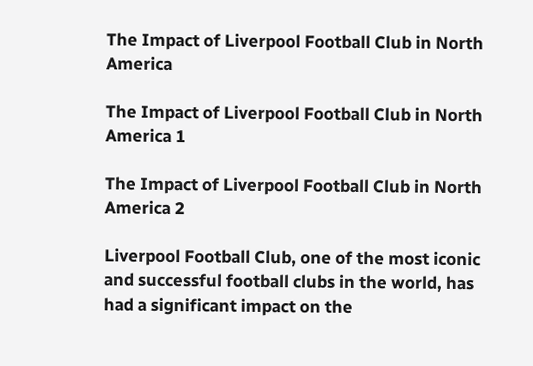The Impact of Liverpool Football Club in North America

The Impact of Liverpool Football Club in North America 1

The Impact of Liverpool Football Club in North America 2

Liverpool Football Club, one of the most iconic and successful football clubs in the world, has had a significant impact on the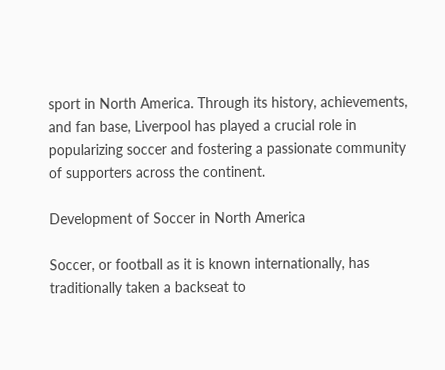sport in North America. Through its history, achievements, and fan base, Liverpool has played a crucial role in popularizing soccer and fostering a passionate community of supporters across the continent.

Development of Soccer in North America

Soccer, or football as it is known internationally, has traditionally taken a backseat to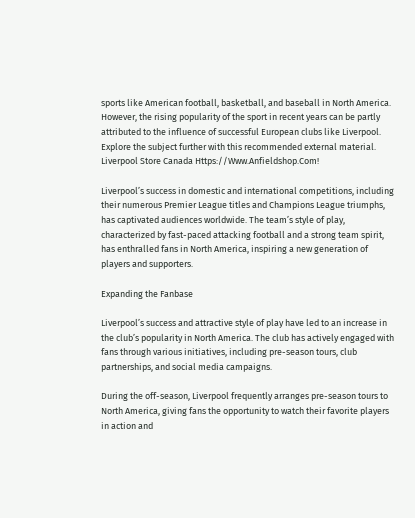sports like American football, basketball, and baseball in North America. However, the rising popularity of the sport in recent years can be partly attributed to the influence of successful European clubs like Liverpool. Explore the subject further with this recommended external material. Liverpool Store Canada Https://Www.Anfieldshop.Com!

Liverpool’s success in domestic and international competitions, including their numerous Premier League titles and Champions League triumphs, has captivated audiences worldwide. The team’s style of play, characterized by fast-paced attacking football and a strong team spirit, has enthralled fans in North America, inspiring a new generation of players and supporters.

Expanding the Fanbase

Liverpool’s success and attractive style of play have led to an increase in the club’s popularity in North America. The club has actively engaged with fans through various initiatives, including pre-season tours, club partnerships, and social media campaigns.

During the off-season, Liverpool frequently arranges pre-season tours to North America, giving fans the opportunity to watch their favorite players in action and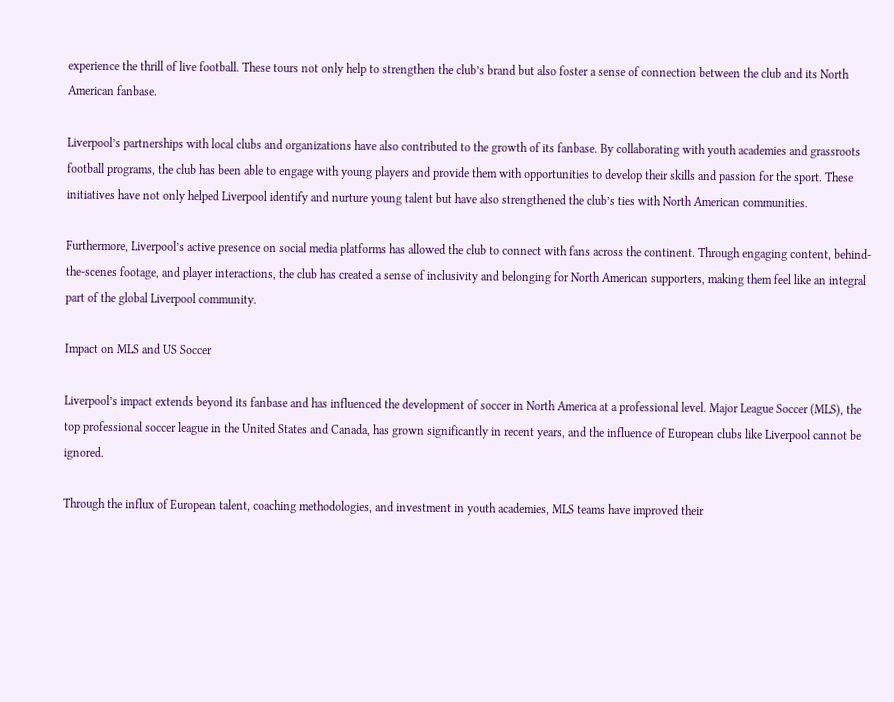experience the thrill of live football. These tours not only help to strengthen the club’s brand but also foster a sense of connection between the club and its North American fanbase.

Liverpool’s partnerships with local clubs and organizations have also contributed to the growth of its fanbase. By collaborating with youth academies and grassroots football programs, the club has been able to engage with young players and provide them with opportunities to develop their skills and passion for the sport. These initiatives have not only helped Liverpool identify and nurture young talent but have also strengthened the club’s ties with North American communities.

Furthermore, Liverpool’s active presence on social media platforms has allowed the club to connect with fans across the continent. Through engaging content, behind-the-scenes footage, and player interactions, the club has created a sense of inclusivity and belonging for North American supporters, making them feel like an integral part of the global Liverpool community.

Impact on MLS and US Soccer

Liverpool’s impact extends beyond its fanbase and has influenced the development of soccer in North America at a professional level. Major League Soccer (MLS), the top professional soccer league in the United States and Canada, has grown significantly in recent years, and the influence of European clubs like Liverpool cannot be ignored.

Through the influx of European talent, coaching methodologies, and investment in youth academies, MLS teams have improved their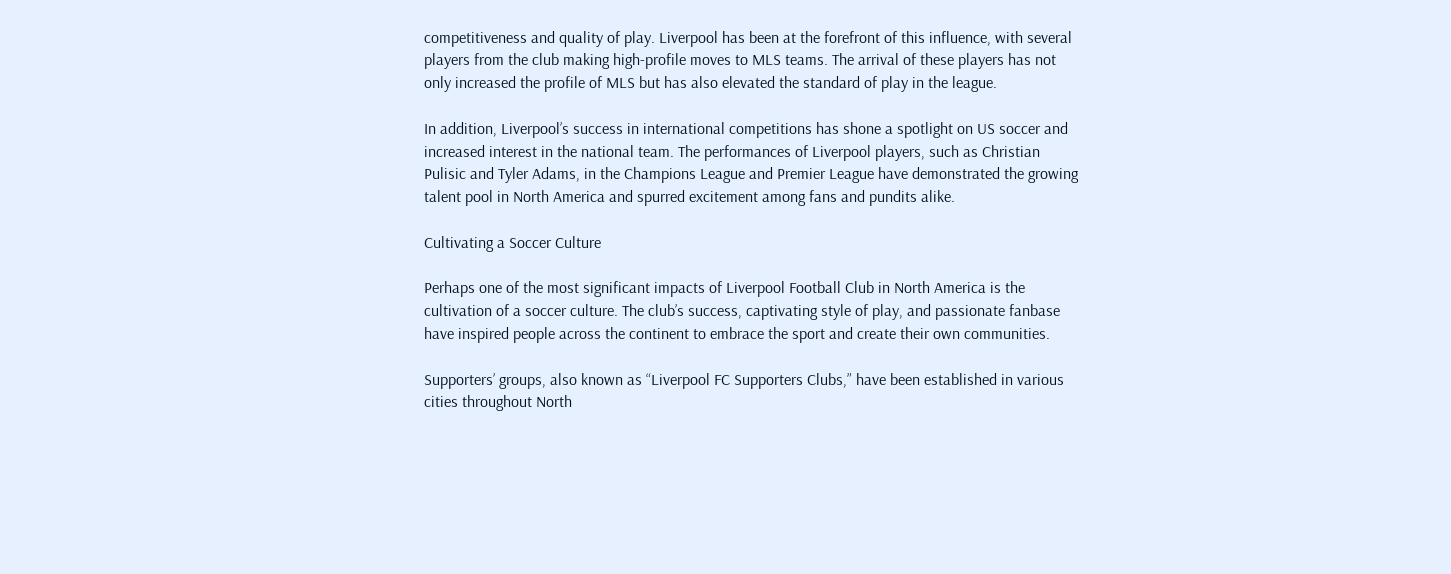competitiveness and quality of play. Liverpool has been at the forefront of this influence, with several players from the club making high-profile moves to MLS teams. The arrival of these players has not only increased the profile of MLS but has also elevated the standard of play in the league.

In addition, Liverpool’s success in international competitions has shone a spotlight on US soccer and increased interest in the national team. The performances of Liverpool players, such as Christian Pulisic and Tyler Adams, in the Champions League and Premier League have demonstrated the growing talent pool in North America and spurred excitement among fans and pundits alike.

Cultivating a Soccer Culture

Perhaps one of the most significant impacts of Liverpool Football Club in North America is the cultivation of a soccer culture. The club’s success, captivating style of play, and passionate fanbase have inspired people across the continent to embrace the sport and create their own communities.

Supporters’ groups, also known as “Liverpool FC Supporters Clubs,” have been established in various cities throughout North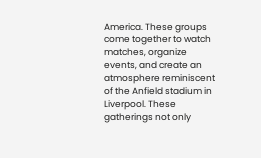America. These groups come together to watch matches, organize events, and create an atmosphere reminiscent of the Anfield stadium in Liverpool. These gatherings not only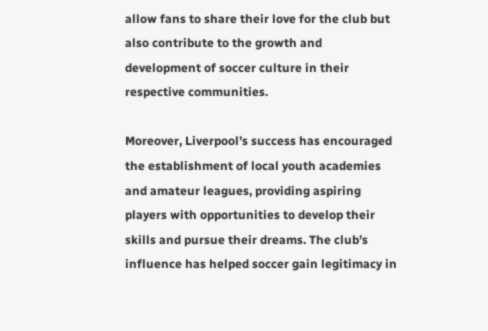allow fans to share their love for the club but also contribute to the growth and development of soccer culture in their respective communities.

Moreover, Liverpool’s success has encouraged the establishment of local youth academies and amateur leagues, providing aspiring players with opportunities to develop their skills and pursue their dreams. The club’s influence has helped soccer gain legitimacy in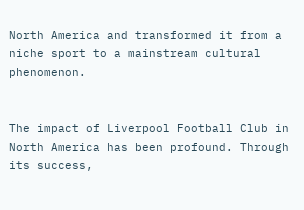North America and transformed it from a niche sport to a mainstream cultural phenomenon.


The impact of Liverpool Football Club in North America has been profound. Through its success,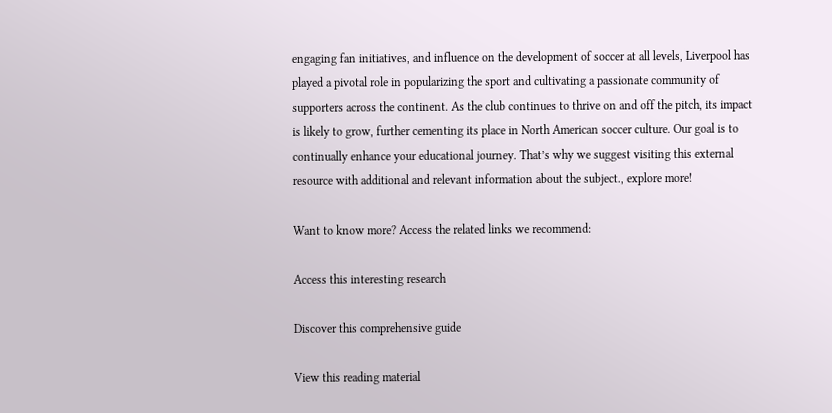engaging fan initiatives, and influence on the development of soccer at all levels, Liverpool has played a pivotal role in popularizing the sport and cultivating a passionate community of supporters across the continent. As the club continues to thrive on and off the pitch, its impact is likely to grow, further cementing its place in North American soccer culture. Our goal is to continually enhance your educational journey. That’s why we suggest visiting this external resource with additional and relevant information about the subject., explore more!

Want to know more? Access the related links we recommend:

Access this interesting research

Discover this comprehensive guide

View this reading material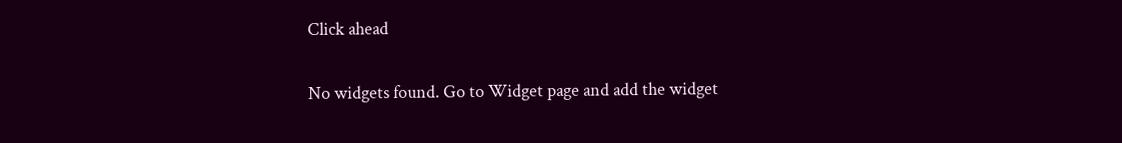Click ahead

No widgets found. Go to Widget page and add the widget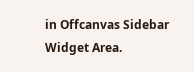in Offcanvas Sidebar Widget Area.